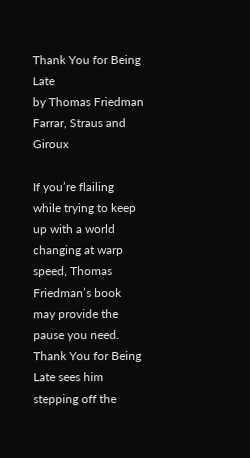Thank You for Being Late
by Thomas Friedman
Farrar, Straus and Giroux

If you’re flailing while trying to keep up with a world changing at warp speed, Thomas Friedman’s book may provide the pause you need. Thank You for Being Late sees him stepping off the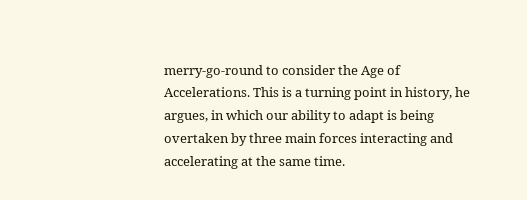merry-go-round to consider the Age of Accelerations. This is a turning point in history, he argues, in which our ability to adapt is being overtaken by three main forces interacting and accelerating at the same time.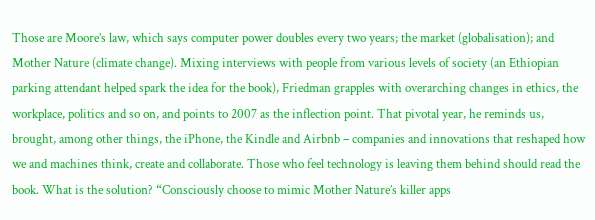Those are Moore’s law, which says computer power doubles every two years; the market (globalisation); and Mother Nature (climate change). Mixing interviews with people from various levels of society (an Ethiopian parking attendant helped spark the idea for the book), Friedman grapples with overarching changes in ethics, the workplace, politics and so on, and points to 2007 as the inflection point. That pivotal year, he reminds us, brought, among other things, the iPhone, the Kindle and Airbnb – companies and innovations that reshaped how we and machines think, create and collaborate. Those who feel technology is leaving them behind should read the book. What is the solution? “Consciously choose to mimic Mother Nature’s killer apps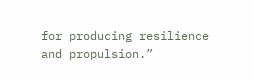for producing resilience and propulsion.”